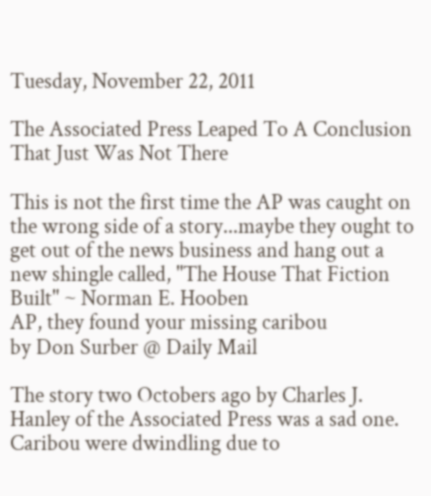Tuesday, November 22, 2011

The Associated Press Leaped To A Conclusion That Just Was Not There

This is not the first time the AP was caught on the wrong side of a story...maybe they ought to get out of the news business and hang out a new shingle called, "The House That Fiction Built" ~ Norman E. Hooben
AP, they found your missing caribou
by Don Surber @ Daily Mail

The story two Octobers ago by Charles J. Hanley of the Associated Press was a sad one. Caribou were dwindling due to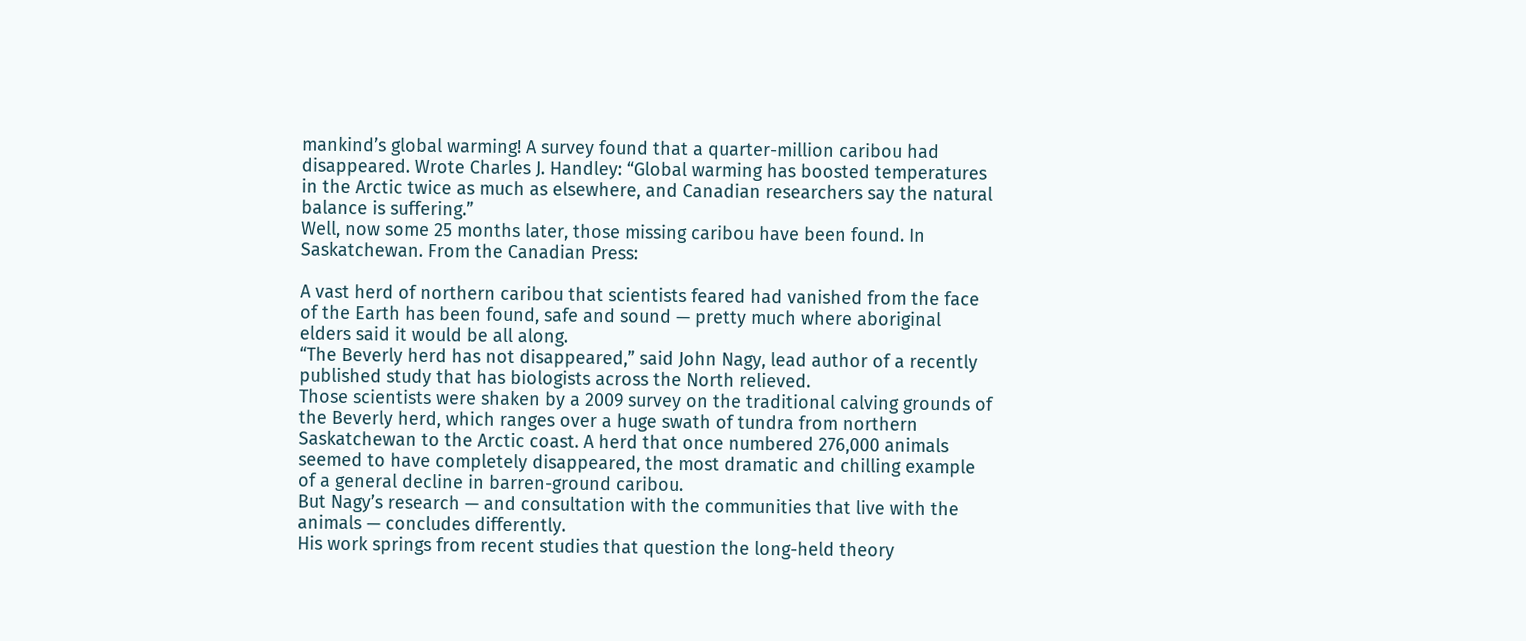mankind’s global warming! A survey found that a quarter-million caribou had disappeared. Wrote Charles J. Handley: “Global warming has boosted temperatures in the Arctic twice as much as elsewhere, and Canadian researchers say the natural balance is suffering.”
Well, now some 25 months later, those missing caribou have been found. In Saskatchewan. From the Canadian Press:

A vast herd of northern caribou that scientists feared had vanished from the face of the Earth has been found, safe and sound — pretty much where aboriginal elders said it would be all along.
“The Beverly herd has not disappeared,” said John Nagy, lead author of a recently published study that has biologists across the North relieved.
Those scientists were shaken by a 2009 survey on the traditional calving grounds of the Beverly herd, which ranges over a huge swath of tundra from northern Saskatchewan to the Arctic coast. A herd that once numbered 276,000 animals seemed to have completely disappeared, the most dramatic and chilling example of a general decline in barren-ground caribou.
But Nagy’s research — and consultation with the communities that live with the animals — concludes differently.
His work springs from recent studies that question the long-held theory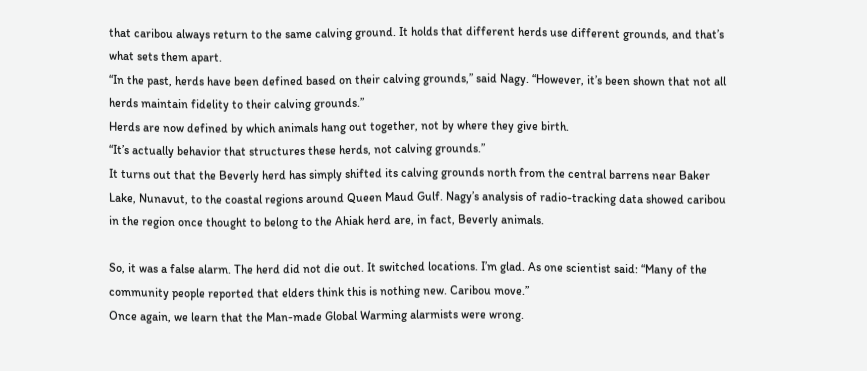that caribou always return to the same calving ground. It holds that different herds use different grounds, and that’s what sets them apart.
“In the past, herds have been defined based on their calving grounds,” said Nagy. “However, it’s been shown that not all herds maintain fidelity to their calving grounds.”
Herds are now defined by which animals hang out together, not by where they give birth.
“It’s actually behavior that structures these herds, not calving grounds.”
It turns out that the Beverly herd has simply shifted its calving grounds north from the central barrens near Baker Lake, Nunavut, to the coastal regions around Queen Maud Gulf. Nagy’s analysis of radio-tracking data showed caribou in the region once thought to belong to the Ahiak herd are, in fact, Beverly animals.

So, it was a false alarm. The herd did not die out. It switched locations. I’m glad. As one scientist said: “Many of the community people reported that elders think this is nothing new. Caribou move.”
Once again, we learn that the Man-made Global Warming alarmists were wrong.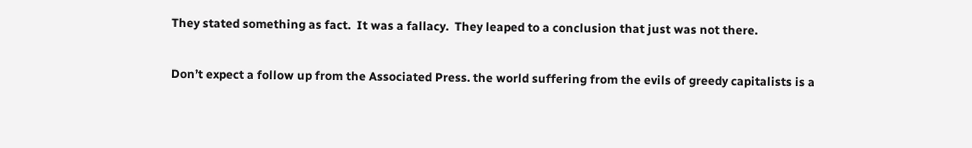They stated something as fact.  It was a fallacy.  They leaped to a conclusion that just was not there.

Don’t expect a follow up from the Associated Press. the world suffering from the evils of greedy capitalists is a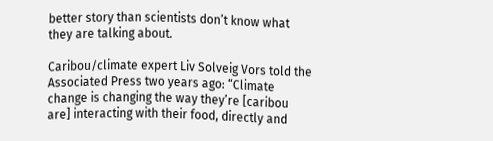better story than scientists don’t know what they are talking about.

Caribou/climate expert Liv Solveig Vors told the Associated Press two years ago: “Climate change is changing the way they’re [caribou are] interacting with their food, directly and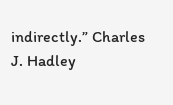indirectly.” Charles J. Hadley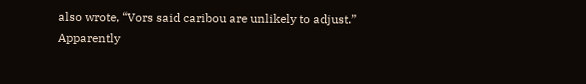also wrote, “Vors said caribou are unlikely to adjust.”
Apparently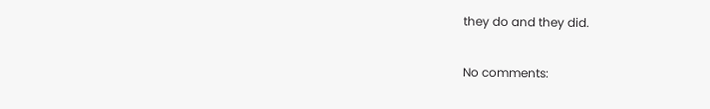they do and they did.

No comments: